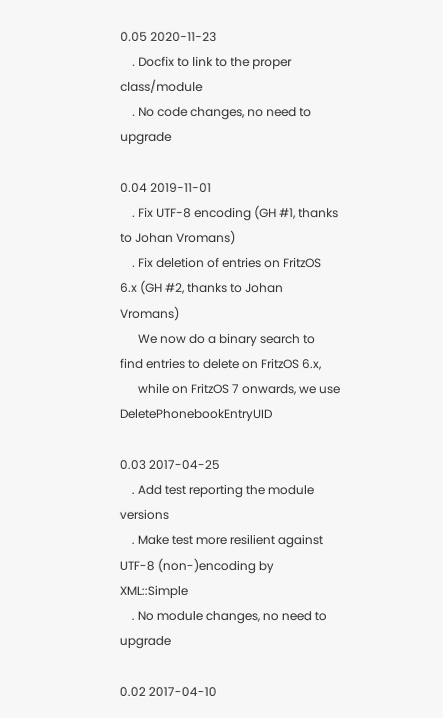0.05 2020-11-23
    . Docfix to link to the proper class/module
    . No code changes, no need to upgrade

0.04 2019-11-01
    . Fix UTF-8 encoding (GH #1, thanks to Johan Vromans)
    . Fix deletion of entries on FritzOS 6.x (GH #2, thanks to Johan Vromans)
      We now do a binary search to find entries to delete on FritzOS 6.x,
      while on FritzOS 7 onwards, we use DeletePhonebookEntryUID

0.03 2017-04-25
    . Add test reporting the module versions
    . Make test more resilient against UTF-8 (non-)encoding by XML::Simple
    . No module changes, no need to upgrade

0.02 2017-04-10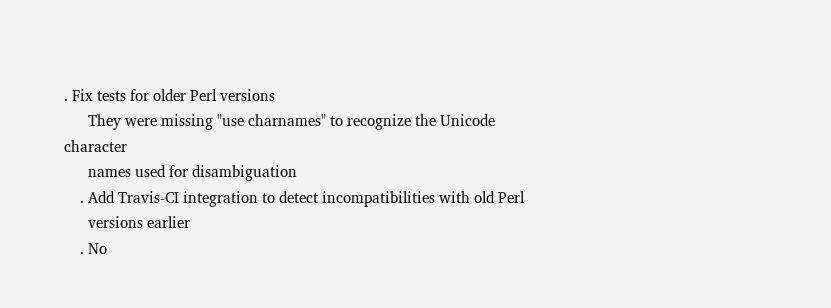. Fix tests for older Perl versions
      They were missing "use charnames" to recognize the Unicode character
      names used for disambiguation
    . Add Travis-CI integration to detect incompatibilities with old Perl
      versions earlier
    . No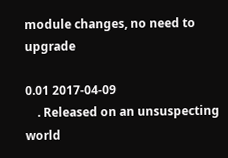module changes, no need to upgrade

0.01 2017-04-09
    . Released on an unsuspecting world